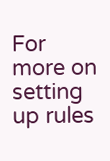For more on setting up rules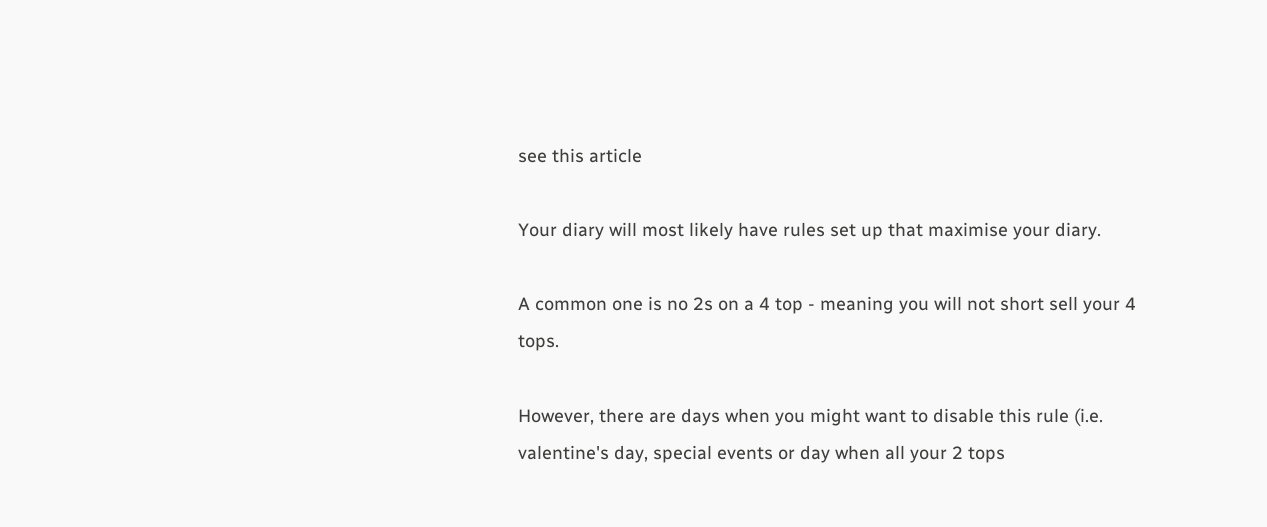see this article

Your diary will most likely have rules set up that maximise your diary.

A common one is no 2s on a 4 top - meaning you will not short sell your 4 tops.

However, there are days when you might want to disable this rule (i.e. valentine's day, special events or day when all your 2 tops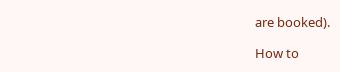are booked).

How to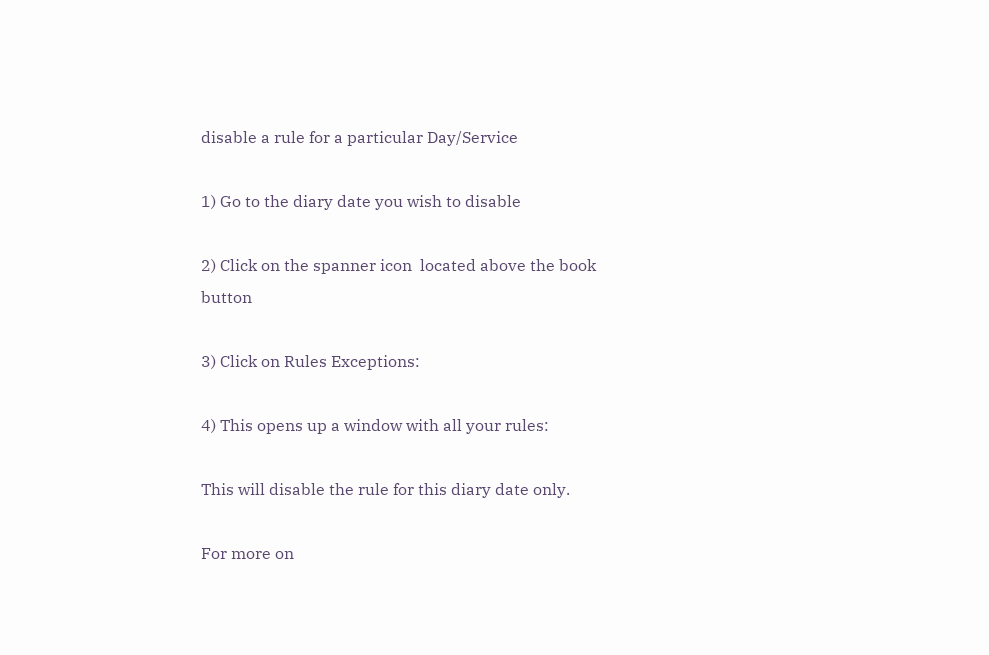disable a rule for a particular Day/Service

1) Go to the diary date you wish to disable

2) Click on the spanner icon  located above the book button

3) Click on Rules Exceptions:

4) This opens up a window with all your rules:

This will disable the rule for this diary date only.

For more on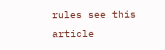rules see this article